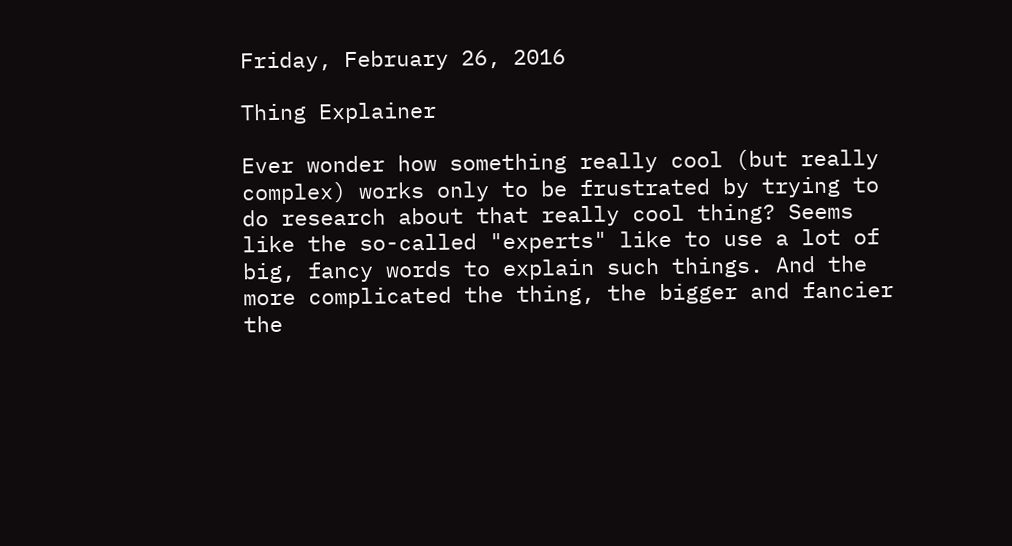Friday, February 26, 2016

Thing Explainer

Ever wonder how something really cool (but really complex) works only to be frustrated by trying to do research about that really cool thing? Seems like the so-called "experts" like to use a lot of big, fancy words to explain such things. And the more complicated the thing, the bigger and fancier the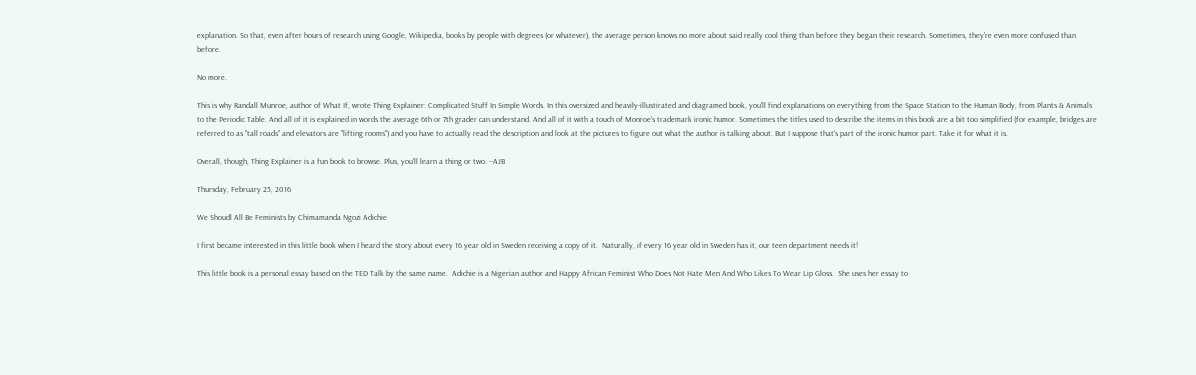explanation. So that, even after hours of research using Google, Wikipedia, books by people with degrees (or whatever), the average person knows no more about said really cool thing than before they began their research. Sometimes, they're even more confused than before.

No more.

This is why Randall Munroe, author of What If, wrote Thing Explainer: Complicated Stuff In Simple Words. In this oversized and heavily-illustirated and diagramed book, you'll find explanations on everything from the Space Station to the Human Body, from Plants & Animals to the Periodic Table. And all of it is explained in words the average 6th or 7th grader can understand. And all of it with a touch of Monroe's trademark ironic humor. Sometimes the titles used to describe the items in this book are a bit too simplified (for example, bridges are referred to as "tall roads" and elevators are "lifting rooms") and you have to actually read the description and look at the pictures to figure out what the author is talking about. But I suppose that's part of the ironic humor part. Take it for what it is.

Overall, though, Thing Explainer is a fun book to browse. Plus, you'll learn a thing or two. --AJB

Thursday, February 25, 2016

We Shoudl All Be Feminists by Chimamanda Ngozi Adichie

I first became interested in this little book when I heard the story about every 16 year old in Sweden receiving a copy of it.  Naturally, if every 16 year old in Sweden has it, our teen department needs it!

This little book is a personal essay based on the TED Talk by the same name.  Adichie is a Nigerian author and Happy African Feminist Who Does Not Hate Men And Who Likes To Wear Lip Gloss.  She uses her essay to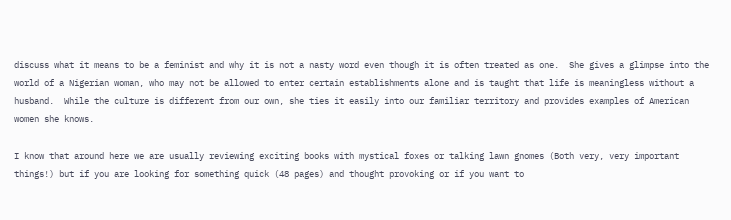discuss what it means to be a feminist and why it is not a nasty word even though it is often treated as one.  She gives a glimpse into the world of a Nigerian woman, who may not be allowed to enter certain establishments alone and is taught that life is meaningless without a husband.  While the culture is different from our own, she ties it easily into our familiar territory and provides examples of American women she knows.

I know that around here we are usually reviewing exciting books with mystical foxes or talking lawn gnomes (Both very, very important things!) but if you are looking for something quick (48 pages) and thought provoking or if you want to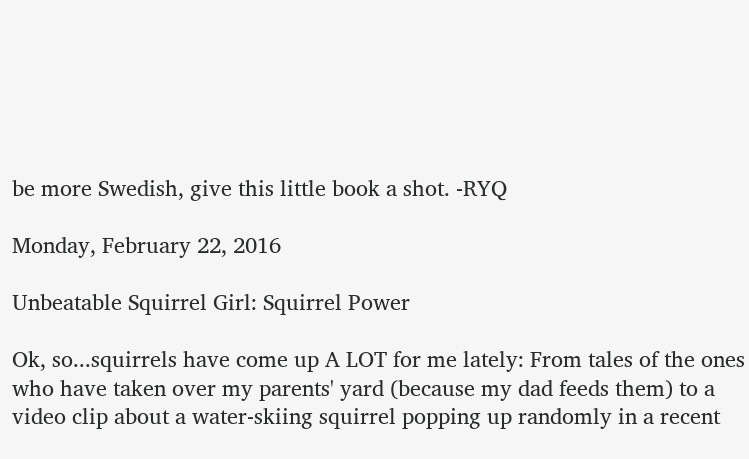be more Swedish, give this little book a shot. -RYQ

Monday, February 22, 2016

Unbeatable Squirrel Girl: Squirrel Power

Ok, so...squirrels have come up A LOT for me lately: From tales of the ones who have taken over my parents' yard (because my dad feeds them) to a video clip about a water-skiing squirrel popping up randomly in a recent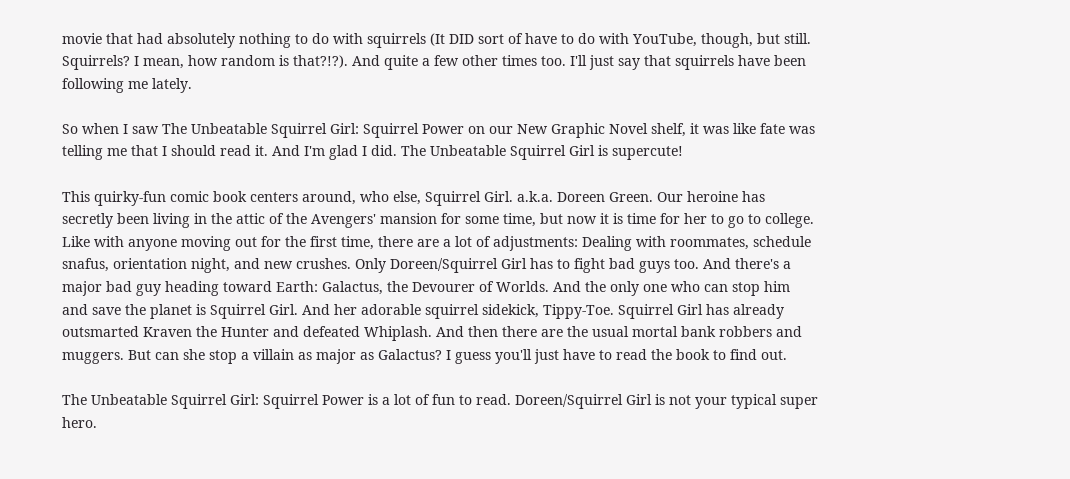movie that had absolutely nothing to do with squirrels (It DID sort of have to do with YouTube, though, but still. Squirrels? I mean, how random is that?!?). And quite a few other times too. I'll just say that squirrels have been following me lately.

So when I saw The Unbeatable Squirrel Girl: Squirrel Power on our New Graphic Novel shelf, it was like fate was telling me that I should read it. And I'm glad I did. The Unbeatable Squirrel Girl is supercute!

This quirky-fun comic book centers around, who else, Squirrel Girl. a.k.a. Doreen Green. Our heroine has secretly been living in the attic of the Avengers' mansion for some time, but now it is time for her to go to college. Like with anyone moving out for the first time, there are a lot of adjustments: Dealing with roommates, schedule snafus, orientation night, and new crushes. Only Doreen/Squirrel Girl has to fight bad guys too. And there's a major bad guy heading toward Earth: Galactus, the Devourer of Worlds. And the only one who can stop him and save the planet is Squirrel Girl. And her adorable squirrel sidekick, Tippy-Toe. Squirrel Girl has already outsmarted Kraven the Hunter and defeated Whiplash. And then there are the usual mortal bank robbers and muggers. But can she stop a villain as major as Galactus? I guess you'll just have to read the book to find out.

The Unbeatable Squirrel Girl: Squirrel Power is a lot of fun to read. Doreen/Squirrel Girl is not your typical super hero.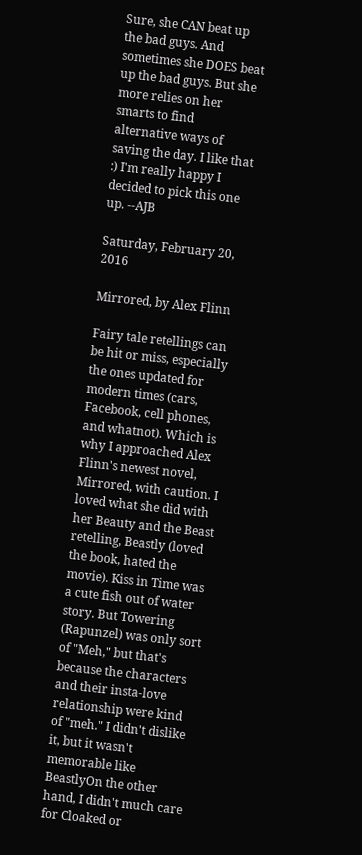Sure, she CAN beat up the bad guys. And sometimes she DOES beat up the bad guys. But she more relies on her smarts to find alternative ways of saving the day. I like that :) I'm really happy I decided to pick this one up. --AJB

Saturday, February 20, 2016

Mirrored, by Alex Flinn

Fairy tale retellings can be hit or miss, especially the ones updated for modern times (cars, Facebook, cell phones, and whatnot). Which is why I approached Alex Flinn's newest novel, Mirrored, with caution. I loved what she did with her Beauty and the Beast retelling, Beastly (loved the book, hated the movie). Kiss in Time was a cute fish out of water story. But Towering (Rapunzel) was only sort of "Meh," but that's because the characters and their insta-love relationship were kind of "meh." I didn't dislike it, but it wasn't memorable like BeastlyOn the other hand, I didn't much care for Cloaked or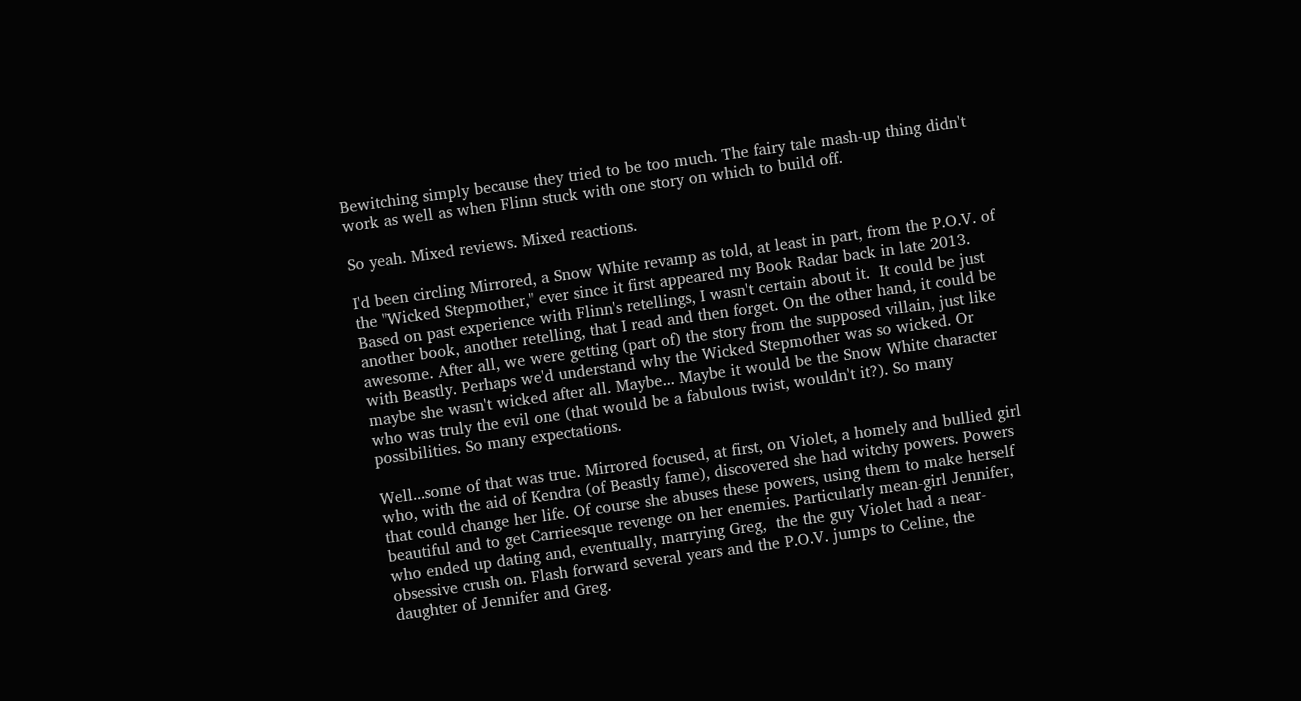Bewitching simply because they tried to be too much. The fairy tale mash-up thing didn't work as well as when Flinn stuck with one story on which to build off.

So yeah. Mixed reviews. Mixed reactions.

I'd been circling Mirrored, a Snow White revamp as told, at least in part, from the P.O.V. of the "Wicked Stepmother," ever since it first appeared my Book Radar back in late 2013. Based on past experience with Flinn's retellings, I wasn't certain about it.  It could be just another book, another retelling, that I read and then forget. On the other hand, it could be awesome. After all, we were getting (part of) the story from the supposed villain, just like with Beastly. Perhaps we'd understand why the Wicked Stepmother was so wicked. Or maybe she wasn't wicked after all. Maybe... Maybe it would be the Snow White character who was truly the evil one (that would be a fabulous twist, wouldn't it?). So many possibilities. So many expectations.

Well...some of that was true. Mirrored focused, at first, on Violet, a homely and bullied girl who, with the aid of Kendra (of Beastly fame), discovered she had witchy powers. Powers that could change her life. Of course she abuses these powers, using them to make herself beautiful and to get Carrieesque revenge on her enemies. Particularly mean-girl Jennifer, who ended up dating and, eventually, marrying Greg,  the the guy Violet had a near-obsessive crush on. Flash forward several years and the P.O.V. jumps to Celine, the daughter of Jennifer and Greg.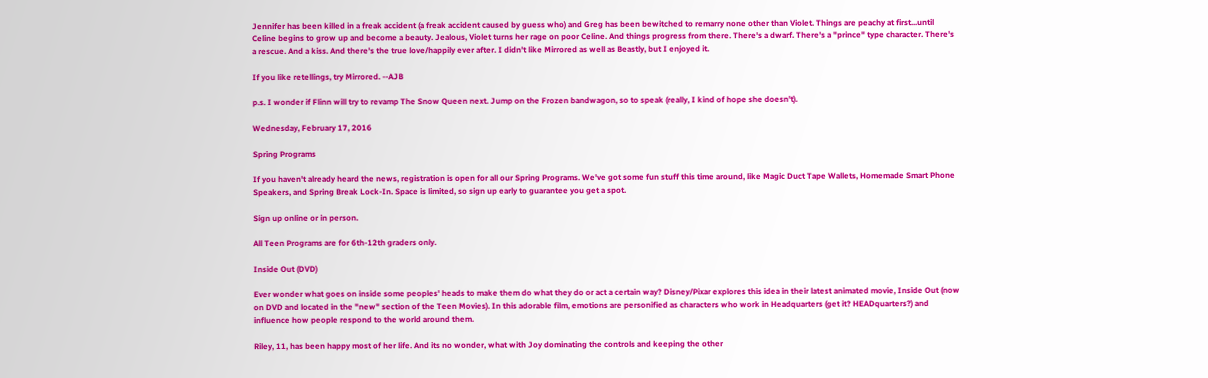Jennifer has been killed in a freak accident (a freak accident caused by guess who) and Greg has been bewitched to remarry none other than Violet. Things are peachy at first...until Celine begins to grow up and become a beauty. Jealous, Violet turns her rage on poor Celine. And things progress from there. There's a dwarf. There's a "prince" type character. There's a rescue. And a kiss. And there's the true love/happily ever after. I didn't like Mirrored as well as Beastly, but I enjoyed it.

If you like retellings, try Mirrored. --AJB

p.s. I wonder if Flinn will try to revamp The Snow Queen next. Jump on the Frozen bandwagon, so to speak (really, I kind of hope she doesn't).

Wednesday, February 17, 2016

Spring Programs

If you haven't already heard the news, registration is open for all our Spring Programs. We've got some fun stuff this time around, like Magic Duct Tape Wallets, Homemade Smart Phone Speakers, and Spring Break Lock-In. Space is limited, so sign up early to guarantee you get a spot.

Sign up online or in person.

All Teen Programs are for 6th-12th graders only.

Inside Out (DVD)

Ever wonder what goes on inside some peoples' heads to make them do what they do or act a certain way? Disney/Pixar explores this idea in their latest animated movie, Inside Out (now on DVD and located in the "new" section of the Teen Movies). In this adorable film, emotions are personified as characters who work in Headquarters (get it? HEADquarters?) and influence how people respond to the world around them.

Riley, 11, has been happy most of her life. And its no wonder, what with Joy dominating the controls and keeping the other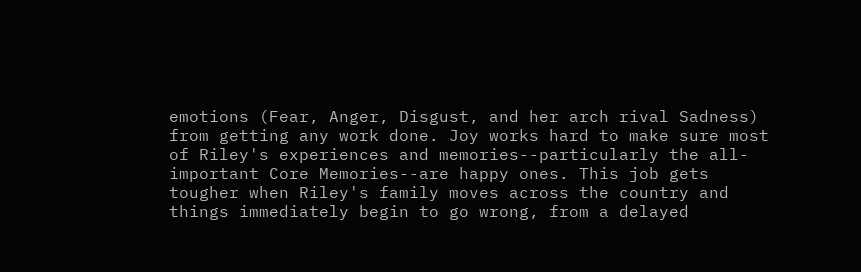emotions (Fear, Anger, Disgust, and her arch rival Sadness) from getting any work done. Joy works hard to make sure most of Riley's experiences and memories--particularly the all-important Core Memories--are happy ones. This job gets tougher when Riley's family moves across the country and things immediately begin to go wrong, from a delayed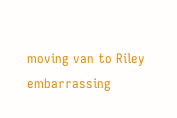moving van to Riley embarrassing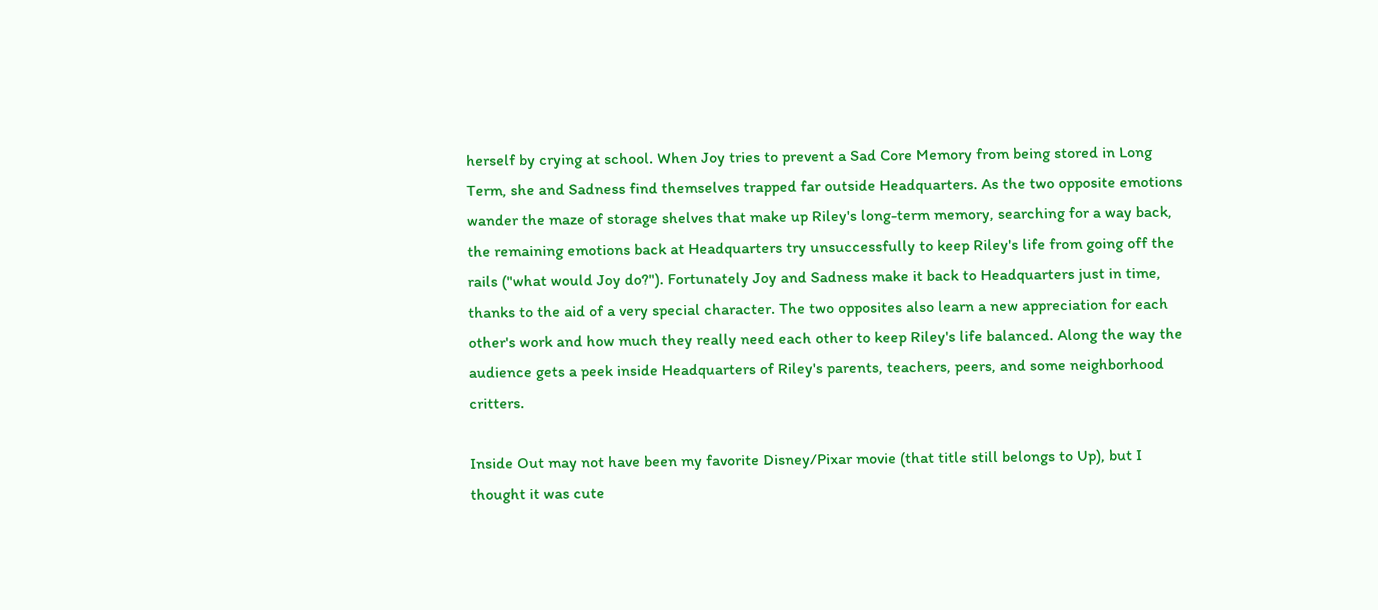herself by crying at school. When Joy tries to prevent a Sad Core Memory from being stored in Long Term, she and Sadness find themselves trapped far outside Headquarters. As the two opposite emotions wander the maze of storage shelves that make up Riley's long-term memory, searching for a way back, the remaining emotions back at Headquarters try unsuccessfully to keep Riley's life from going off the rails ("what would Joy do?"). Fortunately Joy and Sadness make it back to Headquarters just in time, thanks to the aid of a very special character. The two opposites also learn a new appreciation for each other's work and how much they really need each other to keep Riley's life balanced. Along the way the audience gets a peek inside Headquarters of Riley's parents, teachers, peers, and some neighborhood critters.

Inside Out may not have been my favorite Disney/Pixar movie (that title still belongs to Up), but I thought it was cute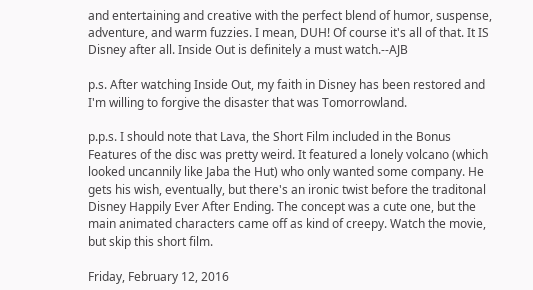and entertaining and creative with the perfect blend of humor, suspense, adventure, and warm fuzzies. I mean, DUH! Of course it's all of that. It IS Disney after all. Inside Out is definitely a must watch.--AJB

p.s. After watching Inside Out, my faith in Disney has been restored and I'm willing to forgive the disaster that was Tomorrowland.

p.p.s. I should note that Lava, the Short Film included in the Bonus Features of the disc was pretty weird. It featured a lonely volcano (which looked uncannily like Jaba the Hut) who only wanted some company. He gets his wish, eventually, but there's an ironic twist before the traditonal Disney Happily Ever After Ending. The concept was a cute one, but the main animated characters came off as kind of creepy. Watch the movie, but skip this short film.

Friday, February 12, 2016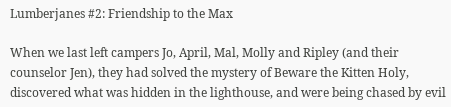Lumberjanes #2: Friendship to the Max

When we last left campers Jo, April, Mal, Molly and Ripley (and their counselor Jen), they had solved the mystery of Beware the Kitten Holy, discovered what was hidden in the lighthouse, and were being chased by evil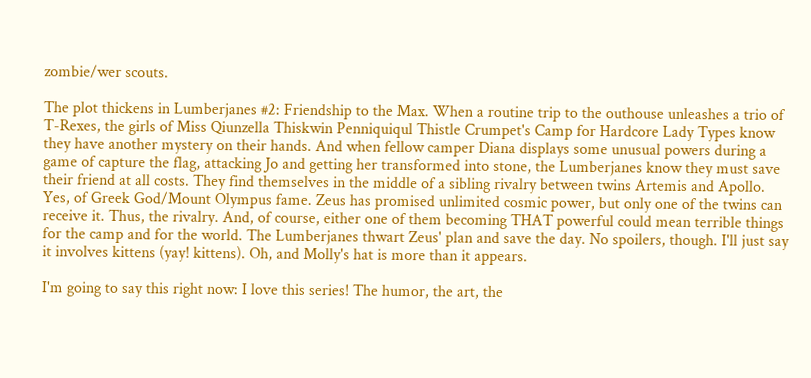zombie/wer scouts.

The plot thickens in Lumberjanes #2: Friendship to the Max. When a routine trip to the outhouse unleashes a trio of T-Rexes, the girls of Miss Qiunzella Thiskwin Penniquiqul Thistle Crumpet's Camp for Hardcore Lady Types know they have another mystery on their hands. And when fellow camper Diana displays some unusual powers during a game of capture the flag, attacking Jo and getting her transformed into stone, the Lumberjanes know they must save their friend at all costs. They find themselves in the middle of a sibling rivalry between twins Artemis and Apollo. Yes, of Greek God/Mount Olympus fame. Zeus has promised unlimited cosmic power, but only one of the twins can receive it. Thus, the rivalry. And, of course, either one of them becoming THAT powerful could mean terrible things for the camp and for the world. The Lumberjanes thwart Zeus' plan and save the day. No spoilers, though. I'll just say it involves kittens (yay! kittens). Oh, and Molly's hat is more than it appears.

I'm going to say this right now: I love this series! The humor, the art, the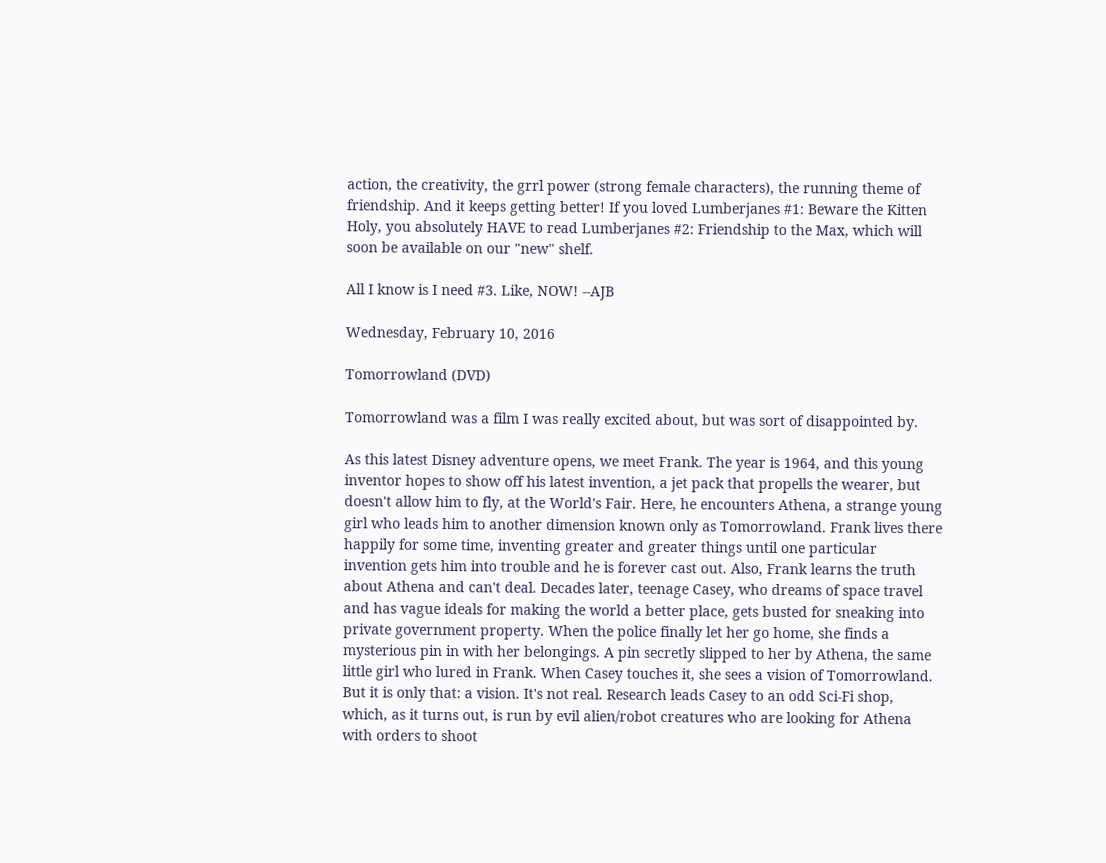action, the creativity, the grrl power (strong female characters), the running theme of friendship. And it keeps getting better! If you loved Lumberjanes #1: Beware the Kitten Holy, you absolutely HAVE to read Lumberjanes #2: Friendship to the Max, which will soon be available on our "new" shelf.

All I know is I need #3. Like, NOW! --AJB

Wednesday, February 10, 2016

Tomorrowland (DVD)

Tomorrowland was a film I was really excited about, but was sort of disappointed by.

As this latest Disney adventure opens, we meet Frank. The year is 1964, and this young inventor hopes to show off his latest invention, a jet pack that propells the wearer, but doesn't allow him to fly, at the World's Fair. Here, he encounters Athena, a strange young girl who leads him to another dimension known only as Tomorrowland. Frank lives there happily for some time, inventing greater and greater things until one particular invention gets him into trouble and he is forever cast out. Also, Frank learns the truth about Athena and can't deal. Decades later, teenage Casey, who dreams of space travel and has vague ideals for making the world a better place, gets busted for sneaking into private government property. When the police finally let her go home, she finds a mysterious pin in with her belongings. A pin secretly slipped to her by Athena, the same little girl who lured in Frank. When Casey touches it, she sees a vision of Tomorrowland. But it is only that: a vision. It's not real. Research leads Casey to an odd Sci-Fi shop, which, as it turns out, is run by evil alien/robot creatures who are looking for Athena with orders to shoot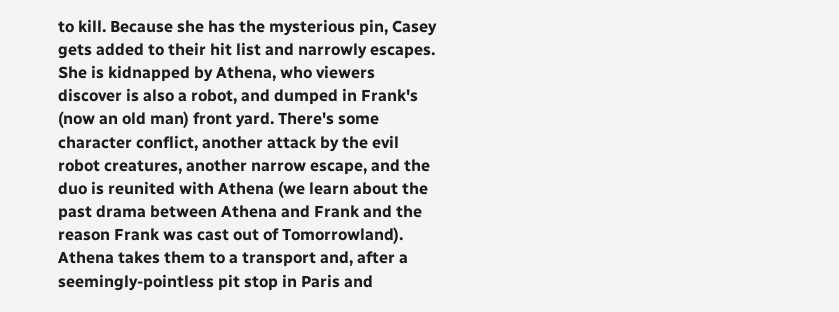to kill. Because she has the mysterious pin, Casey gets added to their hit list and narrowly escapes. She is kidnapped by Athena, who viewers discover is also a robot, and dumped in Frank's (now an old man) front yard. There's some character conflict, another attack by the evil robot creatures, another narrow escape, and the duo is reunited with Athena (we learn about the past drama between Athena and Frank and the reason Frank was cast out of Tomorrowland). Athena takes them to a transport and, after a seemingly-pointless pit stop in Paris and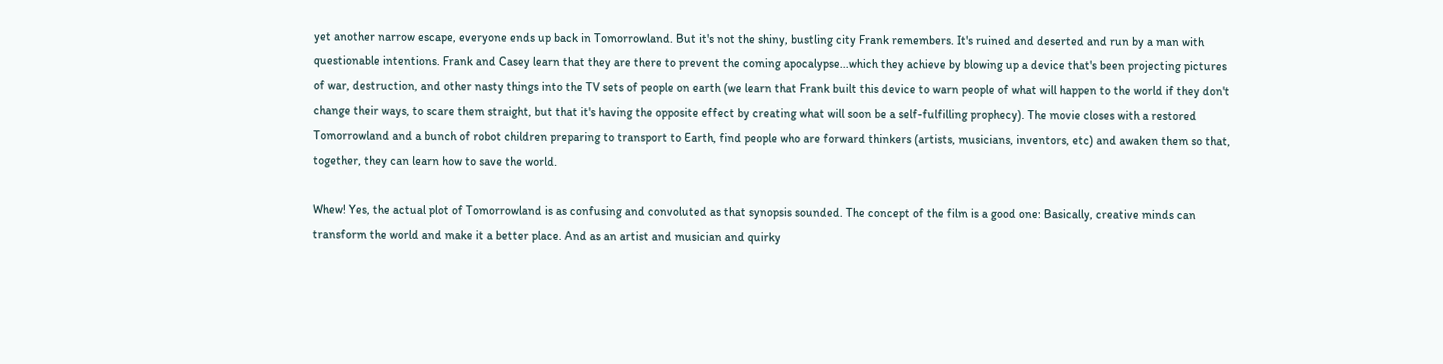yet another narrow escape, everyone ends up back in Tomorrowland. But it's not the shiny, bustling city Frank remembers. It's ruined and deserted and run by a man with questionable intentions. Frank and Casey learn that they are there to prevent the coming apocalypse...which they achieve by blowing up a device that's been projecting pictures of war, destruction, and other nasty things into the TV sets of people on earth (we learn that Frank built this device to warn people of what will happen to the world if they don't change their ways, to scare them straight, but that it's having the opposite effect by creating what will soon be a self-fulfilling prophecy). The movie closes with a restored Tomorrowland and a bunch of robot children preparing to transport to Earth, find people who are forward thinkers (artists, musicians, inventors, etc) and awaken them so that, together, they can learn how to save the world.

Whew! Yes, the actual plot of Tomorrowland is as confusing and convoluted as that synopsis sounded. The concept of the film is a good one: Basically, creative minds can transform the world and make it a better place. And as an artist and musician and quirky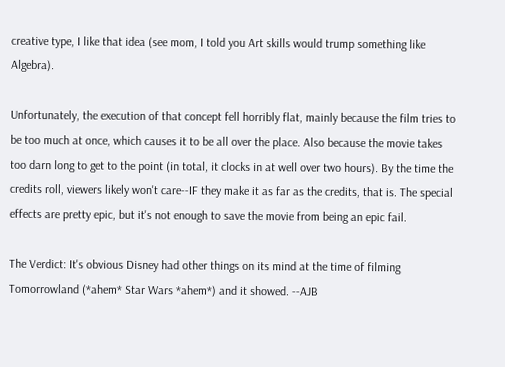creative type, I like that idea (see mom, I told you Art skills would trump something like Algebra).

Unfortunately, the execution of that concept fell horribly flat, mainly because the film tries to be too much at once, which causes it to be all over the place. Also because the movie takes too darn long to get to the point (in total, it clocks in at well over two hours). By the time the credits roll, viewers likely won't care--IF they make it as far as the credits, that is. The special effects are pretty epic, but it's not enough to save the movie from being an epic fail.

The Verdict: It's obvious Disney had other things on its mind at the time of filming Tomorrowland (*ahem* Star Wars *ahem*) and it showed. --AJB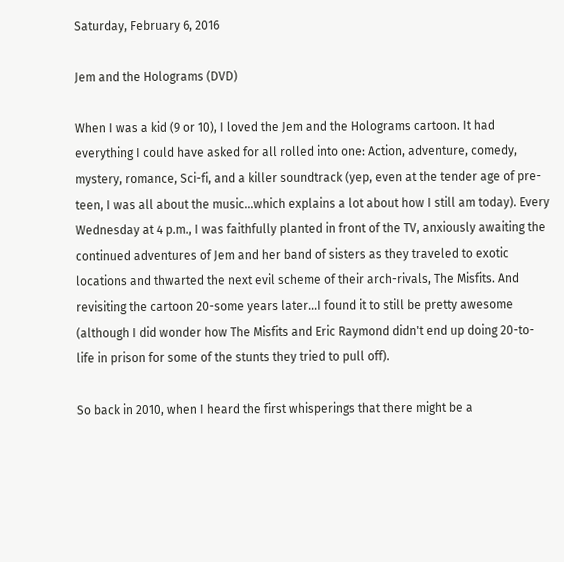Saturday, February 6, 2016

Jem and the Holograms (DVD)

When I was a kid (9 or 10), I loved the Jem and the Holograms cartoon. It had everything I could have asked for all rolled into one: Action, adventure, comedy, mystery, romance, Sci-fi, and a killer soundtrack (yep, even at the tender age of pre-teen, I was all about the music...which explains a lot about how I still am today). Every Wednesday at 4 p.m., I was faithfully planted in front of the TV, anxiously awaiting the continued adventures of Jem and her band of sisters as they traveled to exotic locations and thwarted the next evil scheme of their arch-rivals, The Misfits. And revisiting the cartoon 20-some years later...I found it to still be pretty awesome (although I did wonder how The Misfits and Eric Raymond didn't end up doing 20-to-life in prison for some of the stunts they tried to pull off).

So back in 2010, when I heard the first whisperings that there might be a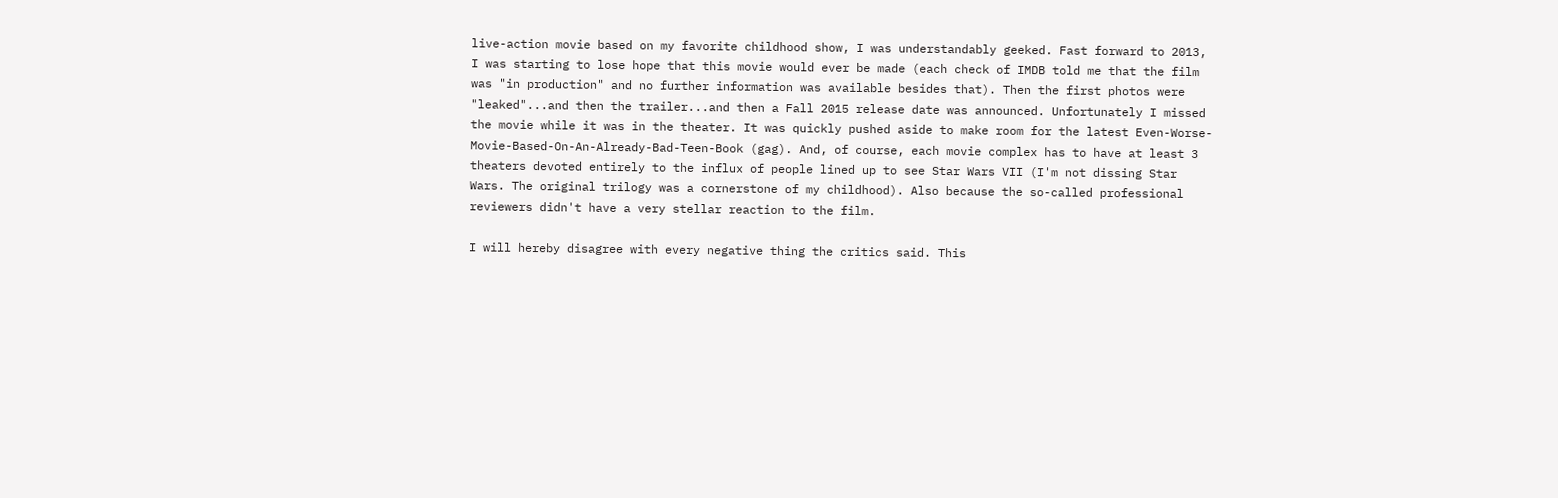live-action movie based on my favorite childhood show, I was understandably geeked. Fast forward to 2013, I was starting to lose hope that this movie would ever be made (each check of IMDB told me that the film was "in production" and no further information was available besides that). Then the first photos were "leaked"...and then the trailer...and then a Fall 2015 release date was announced. Unfortunately I missed the movie while it was in the theater. It was quickly pushed aside to make room for the latest Even-Worse-Movie-Based-On-An-Already-Bad-Teen-Book (gag). And, of course, each movie complex has to have at least 3 theaters devoted entirely to the influx of people lined up to see Star Wars VII (I'm not dissing Star Wars. The original trilogy was a cornerstone of my childhood). Also because the so-called professional reviewers didn't have a very stellar reaction to the film.

I will hereby disagree with every negative thing the critics said. This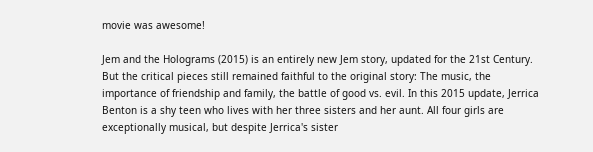movie was awesome!

Jem and the Holograms (2015) is an entirely new Jem story, updated for the 21st Century. But the critical pieces still remained faithful to the original story: The music, the importance of friendship and family, the battle of good vs. evil. In this 2015 update, Jerrica Benton is a shy teen who lives with her three sisters and her aunt. All four girls are exceptionally musical, but despite Jerrica's sister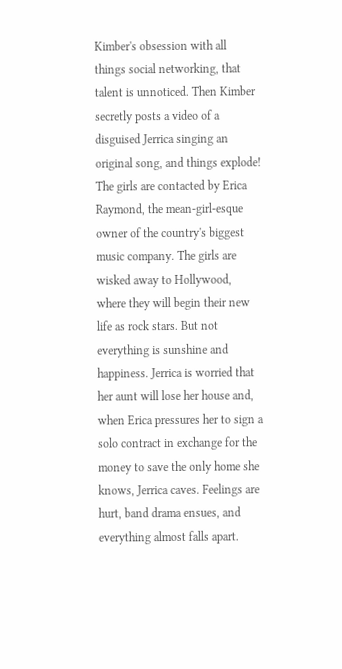Kimber's obsession with all things social networking, that talent is unnoticed. Then Kimber secretly posts a video of a disguised Jerrica singing an original song, and things explode! The girls are contacted by Erica Raymond, the mean-girl-esque owner of the country's biggest music company. The girls are wisked away to Hollywood, where they will begin their new life as rock stars. But not everything is sunshine and happiness. Jerrica is worried that her aunt will lose her house and, when Erica pressures her to sign a solo contract in exchange for the money to save the only home she knows, Jerrica caves. Feelings are hurt, band drama ensues, and everything almost falls apart.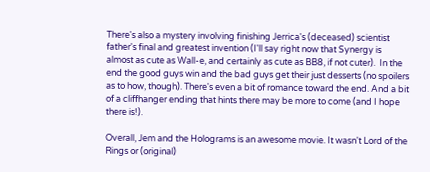There's also a mystery involving finishing Jerrica's (deceased) scientist father's final and greatest invention (I'll say right now that Synergy is almost as cute as Wall-e, and certainly as cute as BB8, if not cuter).  In the end the good guys win and the bad guys get their just desserts (no spoilers as to how, though). There's even a bit of romance toward the end. And a bit of a cliffhanger ending that hints there may be more to come (and I hope there is!).

Overall, Jem and the Holograms is an awesome movie. It wasn't Lord of the Rings or (original)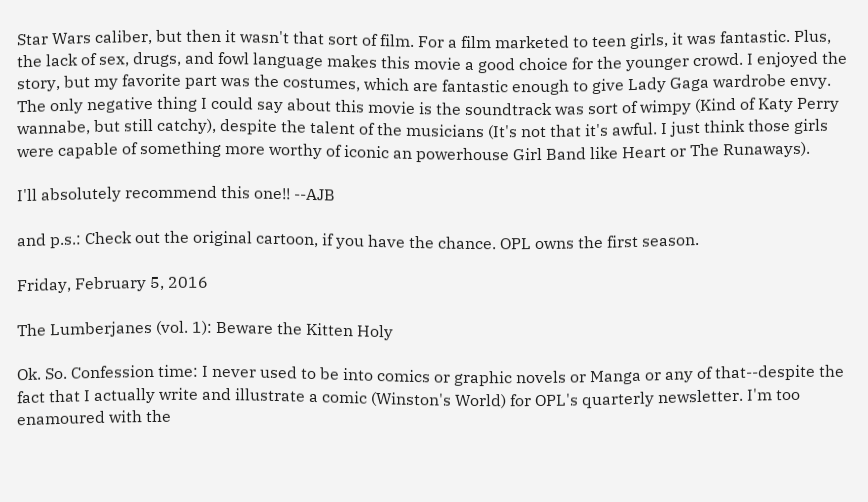Star Wars caliber, but then it wasn't that sort of film. For a film marketed to teen girls, it was fantastic. Plus, the lack of sex, drugs, and fowl language makes this movie a good choice for the younger crowd. I enjoyed the story, but my favorite part was the costumes, which are fantastic enough to give Lady Gaga wardrobe envy.  The only negative thing I could say about this movie is the soundtrack was sort of wimpy (Kind of Katy Perry wannabe, but still catchy), despite the talent of the musicians (It's not that it's awful. I just think those girls were capable of something more worthy of iconic an powerhouse Girl Band like Heart or The Runaways).

I'll absolutely recommend this one!! --AJB

and p.s.: Check out the original cartoon, if you have the chance. OPL owns the first season.

Friday, February 5, 2016

The Lumberjanes (vol. 1): Beware the Kitten Holy

Ok. So. Confession time: I never used to be into comics or graphic novels or Manga or any of that--despite the fact that I actually write and illustrate a comic (Winston's World) for OPL's quarterly newsletter. I'm too enamoured with the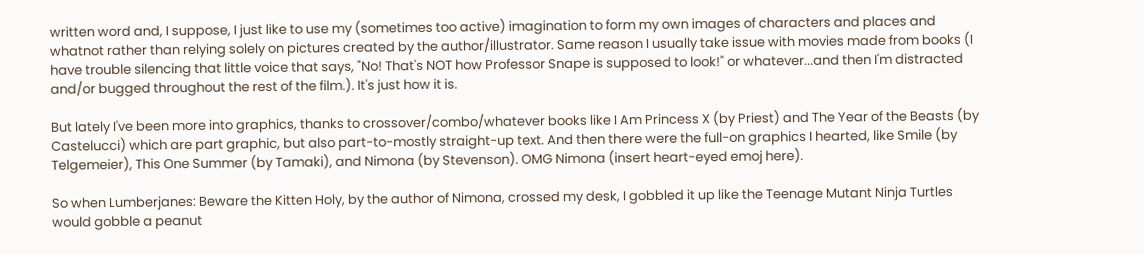written word and, I suppose, I just like to use my (sometimes too active) imagination to form my own images of characters and places and whatnot rather than relying solely on pictures created by the author/illustrator. Same reason I usually take issue with movies made from books (I have trouble silencing that little voice that says, "No! That's NOT how Professor Snape is supposed to look!" or whatever...and then I'm distracted and/or bugged throughout the rest of the film.). It's just how it is.

But lately I've been more into graphics, thanks to crossover/combo/whatever books like I Am Princess X (by Priest) and The Year of the Beasts (by Castelucci) which are part graphic, but also part-to-mostly straight-up text. And then there were the full-on graphics I hearted, like Smile (by Telgemeier), This One Summer (by Tamaki), and Nimona (by Stevenson). OMG Nimona (insert heart-eyed emoj here).

So when Lumberjanes: Beware the Kitten Holy, by the author of Nimona, crossed my desk, I gobbled it up like the Teenage Mutant Ninja Turtles would gobble a peanut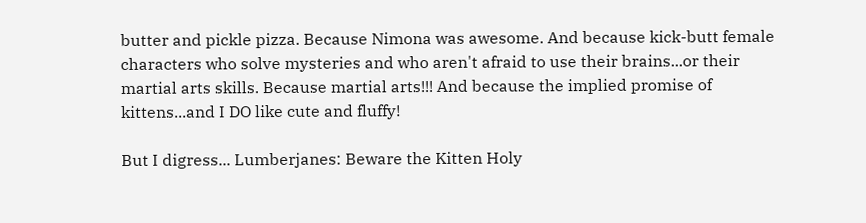butter and pickle pizza. Because Nimona was awesome. And because kick-butt female characters who solve mysteries and who aren't afraid to use their brains...or their martial arts skills. Because martial arts!!! And because the implied promise of kittens...and I DO like cute and fluffy!

But I digress... Lumberjanes: Beware the Kitten Holy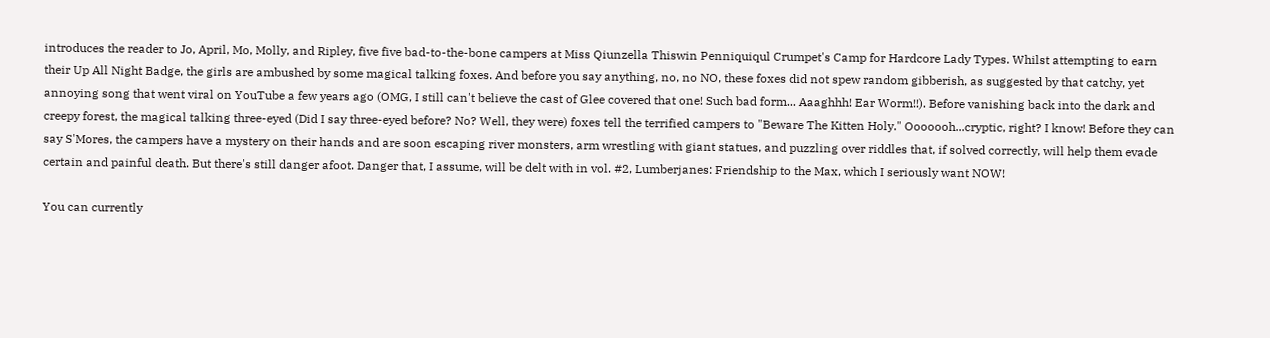introduces the reader to Jo, April, Mo, Molly, and Ripley, five five bad-to-the-bone campers at Miss Qiunzella Thiswin Penniquiqul Crumpet's Camp for Hardcore Lady Types. Whilst attempting to earn their Up All Night Badge, the girls are ambushed by some magical talking foxes. And before you say anything, no, no NO, these foxes did not spew random gibberish, as suggested by that catchy, yet annoying song that went viral on YouTube a few years ago (OMG, I still can't believe the cast of Glee covered that one! Such bad form... Aaaghhh! Ear Worm!!). Before vanishing back into the dark and creepy forest, the magical talking three-eyed (Did I say three-eyed before? No? Well, they were) foxes tell the terrified campers to "Beware The Kitten Holy." Ooooooh...cryptic, right? I know! Before they can say S'Mores, the campers have a mystery on their hands and are soon escaping river monsters, arm wrestling with giant statues, and puzzling over riddles that, if solved correctly, will help them evade certain and painful death. But there's still danger afoot. Danger that, I assume, will be delt with in vol. #2, Lumberjanes: Friendship to the Max, which I seriously want NOW!

You can currently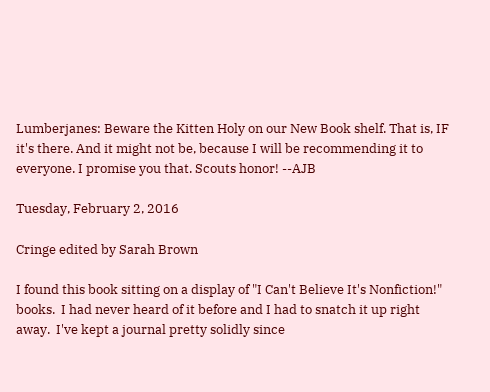Lumberjanes: Beware the Kitten Holy on our New Book shelf. That is, IF it's there. And it might not be, because I will be recommending it to everyone. I promise you that. Scouts honor! --AJB

Tuesday, February 2, 2016

Cringe edited by Sarah Brown

I found this book sitting on a display of "I Can't Believe It's Nonfiction!" books.  I had never heard of it before and I had to snatch it up right away.  I've kept a journal pretty solidly since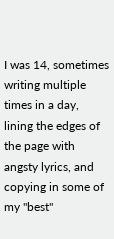I was 14, sometimes writing multiple times in a day, lining the edges of the page with angsty lyrics, and copying in some of my "best"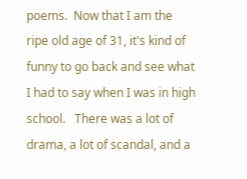poems.  Now that I am the ripe old age of 31, it's kind of funny to go back and see what I had to say when I was in high school.   There was a lot of drama, a lot of scandal, and a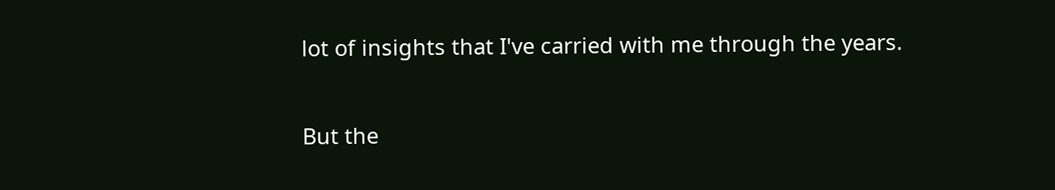lot of insights that I've carried with me through the years.

But the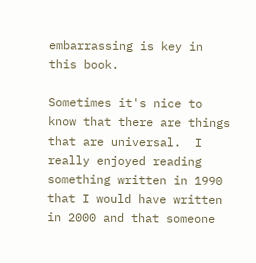embarrassing is key in this book.

Sometimes it's nice to know that there are things that are universal.  I really enjoyed reading something written in 1990 that I would have written in 2000 and that someone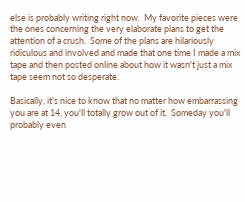else is probably writing right now.  My favorite pieces were the ones concerning the very elaborate plans to get the attention of a crush.  Some of the plans are hilariously ridiculous and involved and made that one time I made a mix tape and then posted online about how it wasn't just a mix tape seem not so desperate.

Basically, it's nice to know that no matter how embarrassing you are at 14, you'll totally grow out of it.  Someday you'll probably even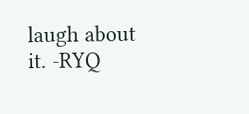laugh about it. -RYQ